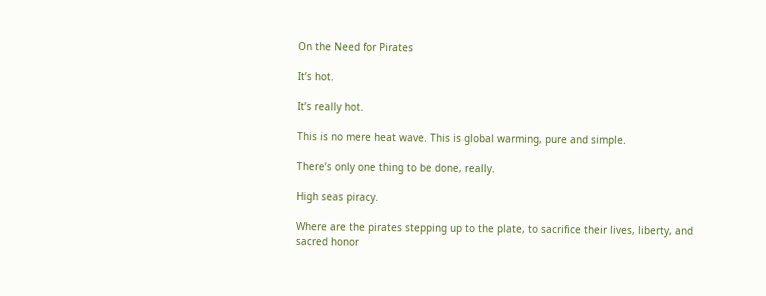On the Need for Pirates

It’s hot.

It’s really hot.

This is no mere heat wave. This is global warming, pure and simple.

There’s only one thing to be done, really.

High seas piracy.

Where are the pirates stepping up to the plate, to sacrifice their lives, liberty, and sacred honor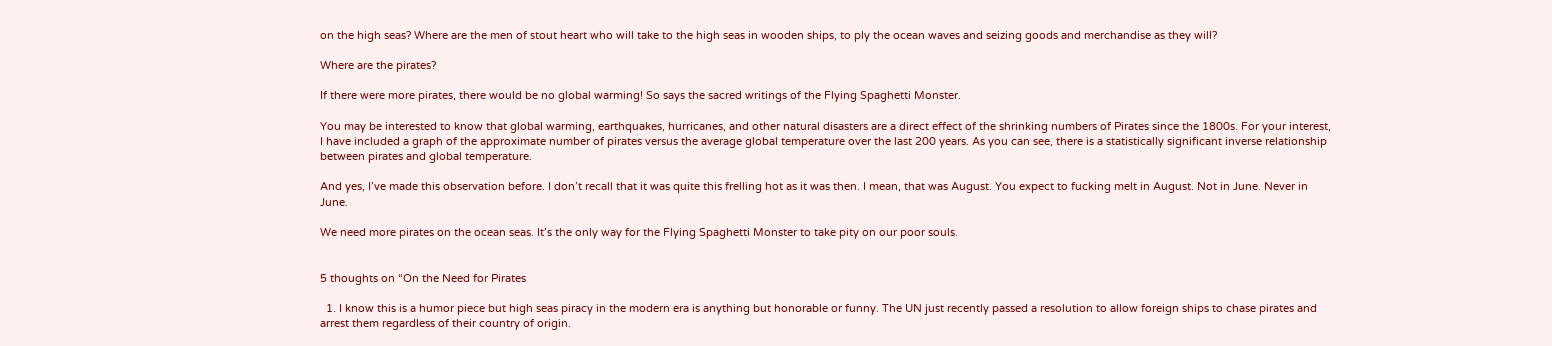on the high seas? Where are the men of stout heart who will take to the high seas in wooden ships, to ply the ocean waves and seizing goods and merchandise as they will?

Where are the pirates?

If there were more pirates, there would be no global warming! So says the sacred writings of the Flying Spaghetti Monster.

You may be interested to know that global warming, earthquakes, hurricanes, and other natural disasters are a direct effect of the shrinking numbers of Pirates since the 1800s. For your interest, I have included a graph of the approximate number of pirates versus the average global temperature over the last 200 years. As you can see, there is a statistically significant inverse relationship between pirates and global temperature.

And yes, I’ve made this observation before. I don’t recall that it was quite this frelling hot as it was then. I mean, that was August. You expect to fucking melt in August. Not in June. Never in June.

We need more pirates on the ocean seas. It’s the only way for the Flying Spaghetti Monster to take pity on our poor souls.


5 thoughts on “On the Need for Pirates

  1. I know this is a humor piece but high seas piracy in the modern era is anything but honorable or funny. The UN just recently passed a resolution to allow foreign ships to chase pirates and arrest them regardless of their country of origin.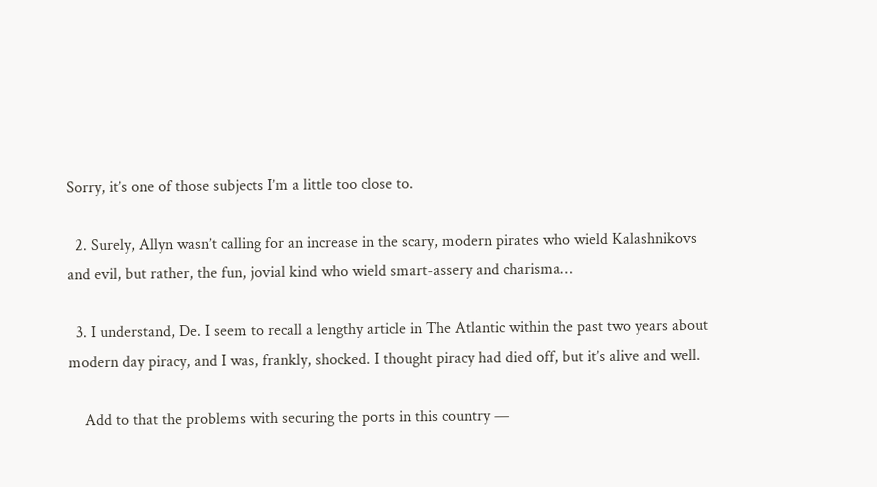Sorry, it’s one of those subjects I’m a little too close to.

  2. Surely, Allyn wasn’t calling for an increase in the scary, modern pirates who wield Kalashnikovs and evil, but rather, the fun, jovial kind who wield smart-assery and charisma…

  3. I understand, De. I seem to recall a lengthy article in The Atlantic within the past two years about modern day piracy, and I was, frankly, shocked. I thought piracy had died off, but it’s alive and well.

    Add to that the problems with securing the ports in this country —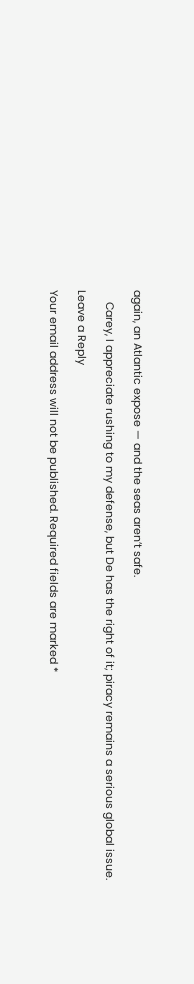again, an Atlantic expose — and the seas aren’t safe.

    Carey, I appreciate rushing to my defense, but De has the right of it; piracy remains a serious global issue.

Leave a Reply

Your email address will not be published. Required fields are marked *